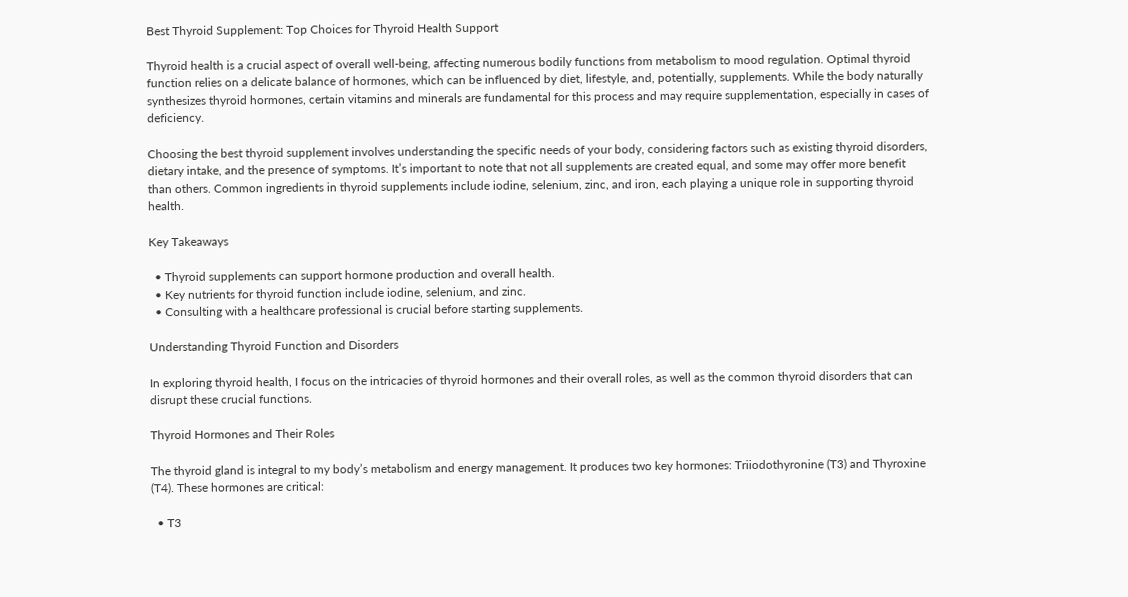Best Thyroid Supplement: Top Choices for Thyroid Health Support

Thyroid health is a crucial aspect of overall well-being, affecting numerous bodily functions from metabolism to mood regulation. Optimal thyroid function relies on a delicate balance of hormones, which can be influenced by diet, lifestyle, and, potentially, supplements. While the body naturally synthesizes thyroid hormones, certain vitamins and minerals are fundamental for this process and may require supplementation, especially in cases of deficiency.

Choosing the best thyroid supplement involves understanding the specific needs of your body, considering factors such as existing thyroid disorders, dietary intake, and the presence of symptoms. It’s important to note that not all supplements are created equal, and some may offer more benefit than others. Common ingredients in thyroid supplements include iodine, selenium, zinc, and iron, each playing a unique role in supporting thyroid health.

Key Takeaways

  • Thyroid supplements can support hormone production and overall health.
  • Key nutrients for thyroid function include iodine, selenium, and zinc.
  • Consulting with a healthcare professional is crucial before starting supplements.

Understanding Thyroid Function and Disorders

In exploring thyroid health, I focus on the intricacies of thyroid hormones and their overall roles, as well as the common thyroid disorders that can disrupt these crucial functions.

Thyroid Hormones and Their Roles

The thyroid gland is integral to my body’s metabolism and energy management. It produces two key hormones: Triiodothyronine (T3) and Thyroxine (T4). These hormones are critical:

  • T3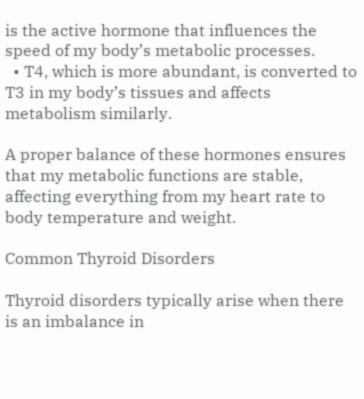is the active hormone that influences the speed of my body’s metabolic processes.
  • T4, which is more abundant, is converted to T3 in my body’s tissues and affects metabolism similarly.

A proper balance of these hormones ensures that my metabolic functions are stable, affecting everything from my heart rate to body temperature and weight.

Common Thyroid Disorders

Thyroid disorders typically arise when there is an imbalance in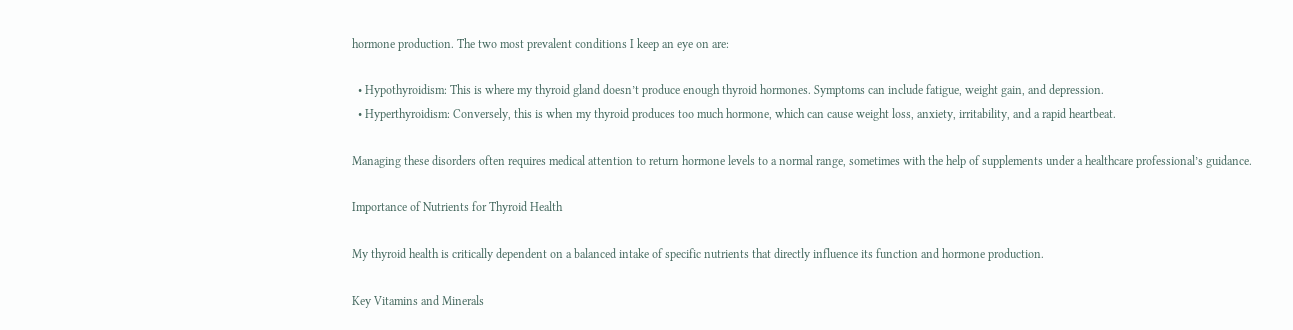hormone production. The two most prevalent conditions I keep an eye on are:

  • Hypothyroidism: This is where my thyroid gland doesn’t produce enough thyroid hormones. Symptoms can include fatigue, weight gain, and depression.
  • Hyperthyroidism: Conversely, this is when my thyroid produces too much hormone, which can cause weight loss, anxiety, irritability, and a rapid heartbeat.

Managing these disorders often requires medical attention to return hormone levels to a normal range, sometimes with the help of supplements under a healthcare professional’s guidance.

Importance of Nutrients for Thyroid Health

My thyroid health is critically dependent on a balanced intake of specific nutrients that directly influence its function and hormone production.

Key Vitamins and Minerals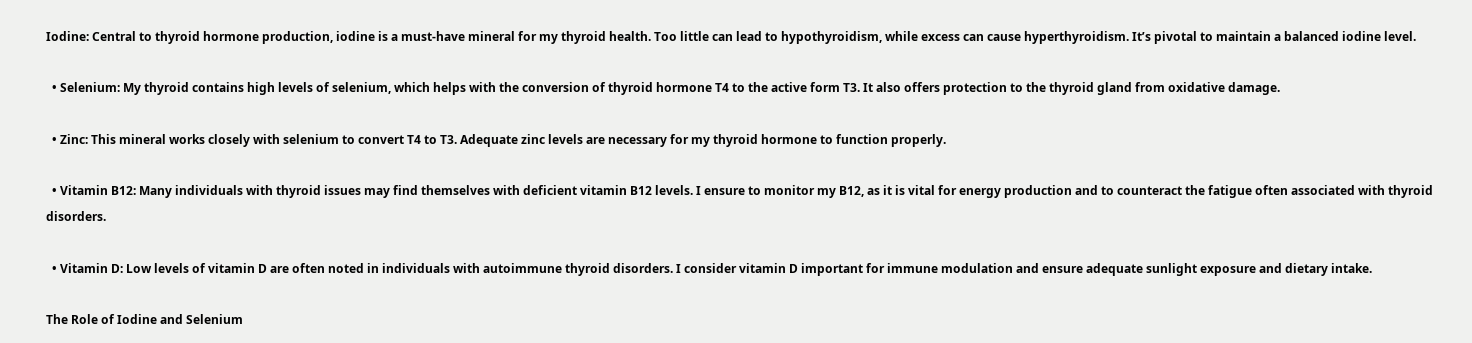Iodine: Central to thyroid hormone production, iodine is a must-have mineral for my thyroid health. Too little can lead to hypothyroidism, while excess can cause hyperthyroidism. It’s pivotal to maintain a balanced iodine level.

  • Selenium: My thyroid contains high levels of selenium, which helps with the conversion of thyroid hormone T4 to the active form T3. It also offers protection to the thyroid gland from oxidative damage.

  • Zinc: This mineral works closely with selenium to convert T4 to T3. Adequate zinc levels are necessary for my thyroid hormone to function properly.

  • Vitamin B12: Many individuals with thyroid issues may find themselves with deficient vitamin B12 levels. I ensure to monitor my B12, as it is vital for energy production and to counteract the fatigue often associated with thyroid disorders.

  • Vitamin D: Low levels of vitamin D are often noted in individuals with autoimmune thyroid disorders. I consider vitamin D important for immune modulation and ensure adequate sunlight exposure and dietary intake.

The Role of Iodine and Selenium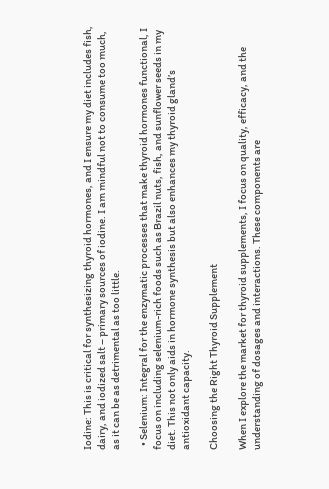Iodine: This is critical for synthesizing thyroid hormones, and I ensure my diet includes fish, dairy, and iodized salt – primary sources of iodine. I am mindful not to consume too much, as it can be as detrimental as too little.

  • Selenium: Integral for the enzymatic processes that make thyroid hormones functional, I focus on including selenium-rich foods such as Brazil nuts, fish, and sunflower seeds in my diet. This not only aids in hormone synthesis but also enhances my thyroid gland’s antioxidant capacity.

Choosing the Right Thyroid Supplement

When I explore the market for thyroid supplements, I focus on quality, efficacy, and the understanding of dosages and interactions. These components are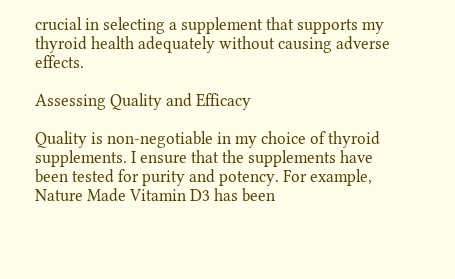crucial in selecting a supplement that supports my thyroid health adequately without causing adverse effects.

Assessing Quality and Efficacy

Quality is non-negotiable in my choice of thyroid supplements. I ensure that the supplements have been tested for purity and potency. For example, Nature Made Vitamin D3 has been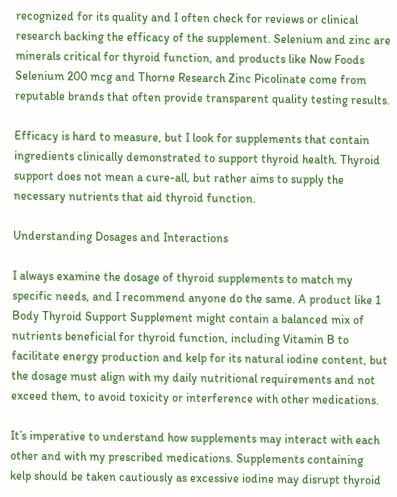recognized for its quality and I often check for reviews or clinical research backing the efficacy of the supplement. Selenium and zinc are minerals critical for thyroid function, and products like Now Foods Selenium 200 mcg and Thorne Research Zinc Picolinate come from reputable brands that often provide transparent quality testing results.

Efficacy is hard to measure, but I look for supplements that contain ingredients clinically demonstrated to support thyroid health. Thyroid support does not mean a cure-all, but rather aims to supply the necessary nutrients that aid thyroid function.

Understanding Dosages and Interactions

I always examine the dosage of thyroid supplements to match my specific needs, and I recommend anyone do the same. A product like 1 Body Thyroid Support Supplement might contain a balanced mix of nutrients beneficial for thyroid function, including Vitamin B to facilitate energy production and kelp for its natural iodine content, but the dosage must align with my daily nutritional requirements and not exceed them, to avoid toxicity or interference with other medications.

It’s imperative to understand how supplements may interact with each other and with my prescribed medications. Supplements containing kelp should be taken cautiously as excessive iodine may disrupt thyroid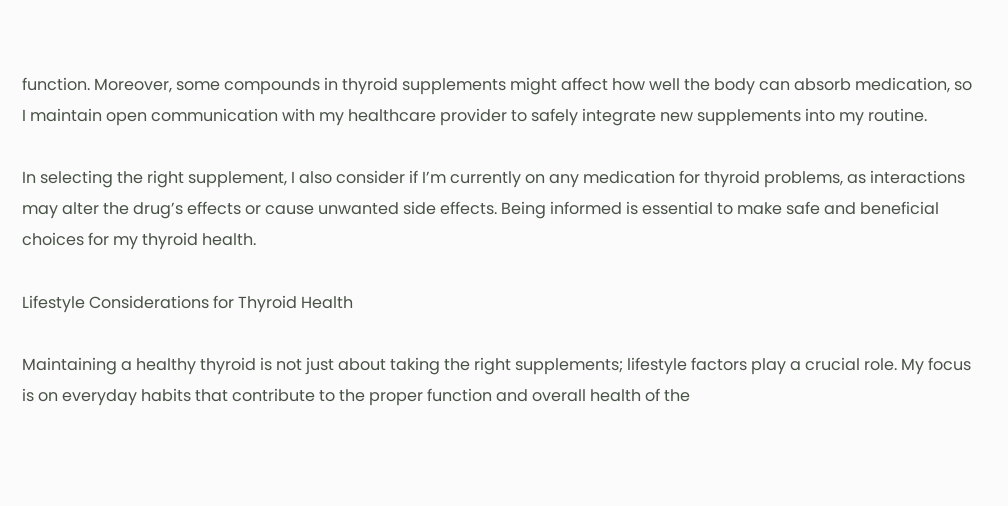function. Moreover, some compounds in thyroid supplements might affect how well the body can absorb medication, so I maintain open communication with my healthcare provider to safely integrate new supplements into my routine.

In selecting the right supplement, I also consider if I’m currently on any medication for thyroid problems, as interactions may alter the drug’s effects or cause unwanted side effects. Being informed is essential to make safe and beneficial choices for my thyroid health.

Lifestyle Considerations for Thyroid Health

Maintaining a healthy thyroid is not just about taking the right supplements; lifestyle factors play a crucial role. My focus is on everyday habits that contribute to the proper function and overall health of the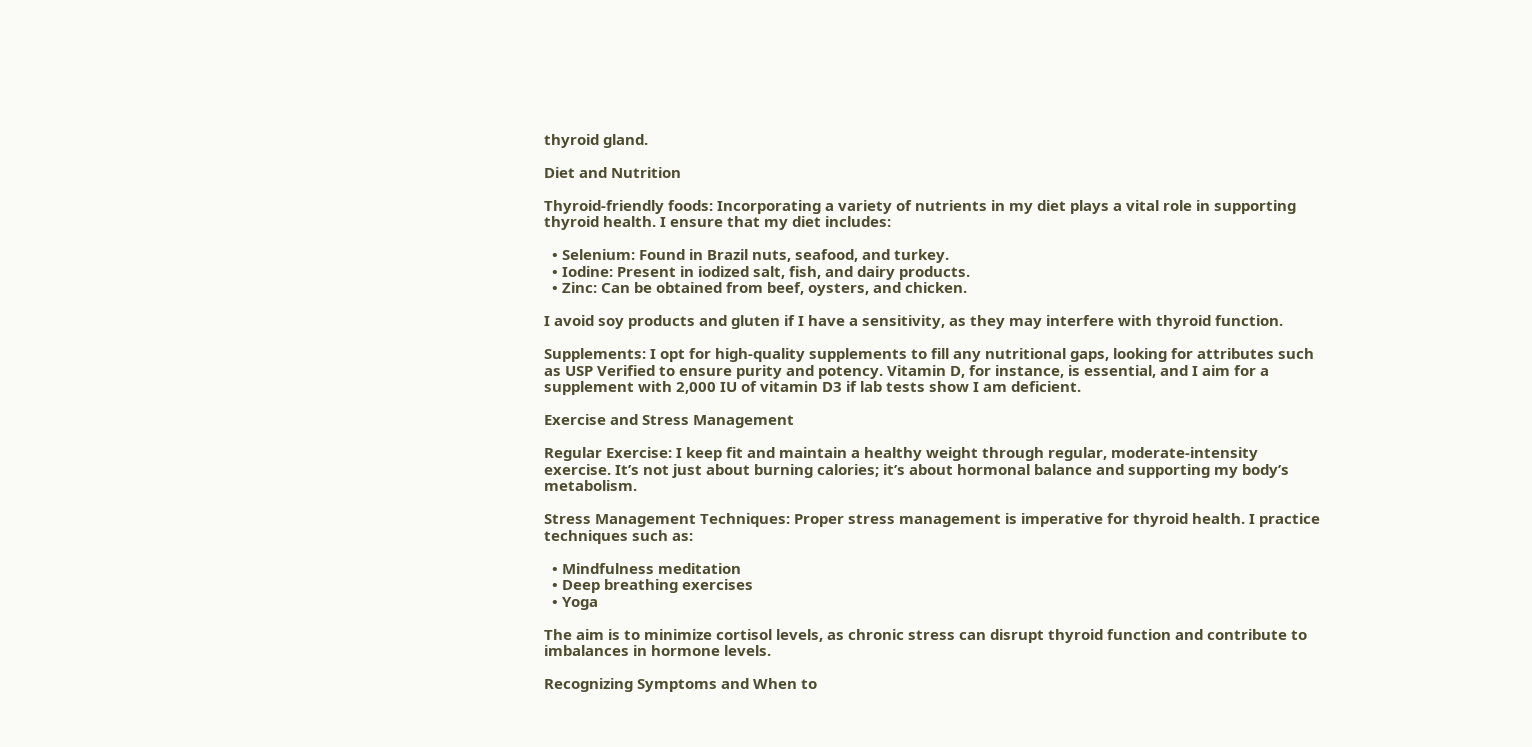thyroid gland.

Diet and Nutrition

Thyroid-friendly foods: Incorporating a variety of nutrients in my diet plays a vital role in supporting thyroid health. I ensure that my diet includes:

  • Selenium: Found in Brazil nuts, seafood, and turkey.
  • Iodine: Present in iodized salt, fish, and dairy products.
  • Zinc: Can be obtained from beef, oysters, and chicken.

I avoid soy products and gluten if I have a sensitivity, as they may interfere with thyroid function.

Supplements: I opt for high-quality supplements to fill any nutritional gaps, looking for attributes such as USP Verified to ensure purity and potency. Vitamin D, for instance, is essential, and I aim for a supplement with 2,000 IU of vitamin D3 if lab tests show I am deficient.

Exercise and Stress Management

Regular Exercise: I keep fit and maintain a healthy weight through regular, moderate-intensity exercise. It’s not just about burning calories; it’s about hormonal balance and supporting my body’s metabolism.

Stress Management Techniques: Proper stress management is imperative for thyroid health. I practice techniques such as:

  • Mindfulness meditation
  • Deep breathing exercises
  • Yoga

The aim is to minimize cortisol levels, as chronic stress can disrupt thyroid function and contribute to imbalances in hormone levels.

Recognizing Symptoms and When to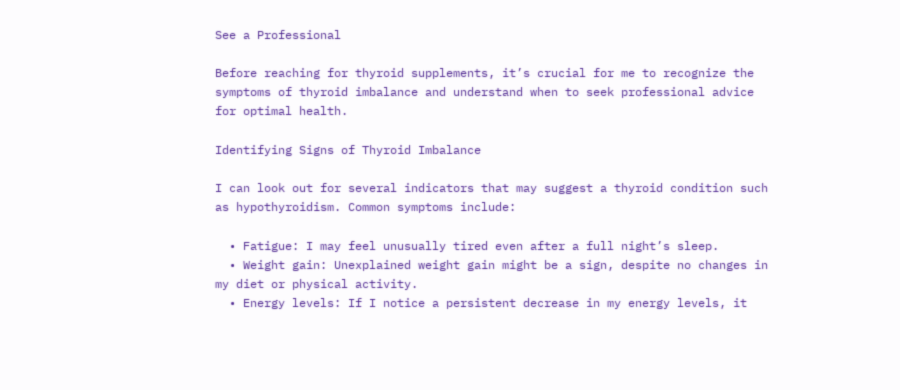See a Professional

Before reaching for thyroid supplements, it’s crucial for me to recognize the symptoms of thyroid imbalance and understand when to seek professional advice for optimal health.

Identifying Signs of Thyroid Imbalance

I can look out for several indicators that may suggest a thyroid condition such as hypothyroidism. Common symptoms include:

  • Fatigue: I may feel unusually tired even after a full night’s sleep.
  • Weight gain: Unexplained weight gain might be a sign, despite no changes in my diet or physical activity.
  • Energy levels: If I notice a persistent decrease in my energy levels, it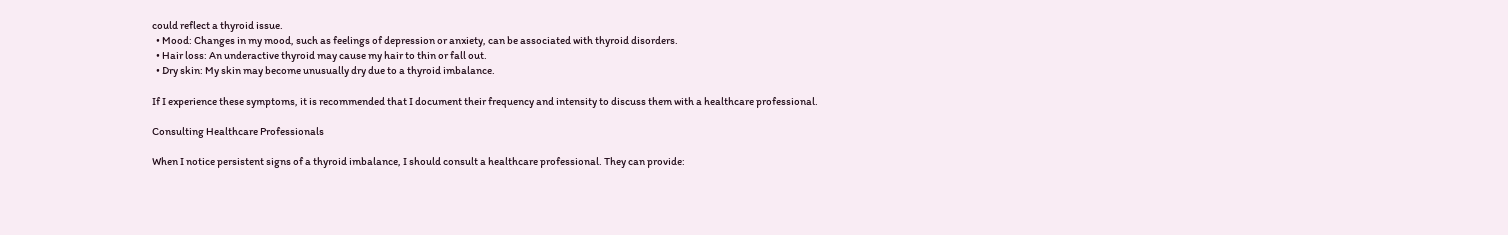could reflect a thyroid issue.
  • Mood: Changes in my mood, such as feelings of depression or anxiety, can be associated with thyroid disorders.
  • Hair loss: An underactive thyroid may cause my hair to thin or fall out.
  • Dry skin: My skin may become unusually dry due to a thyroid imbalance.

If I experience these symptoms, it is recommended that I document their frequency and intensity to discuss them with a healthcare professional.

Consulting Healthcare Professionals

When I notice persistent signs of a thyroid imbalance, I should consult a healthcare professional. They can provide: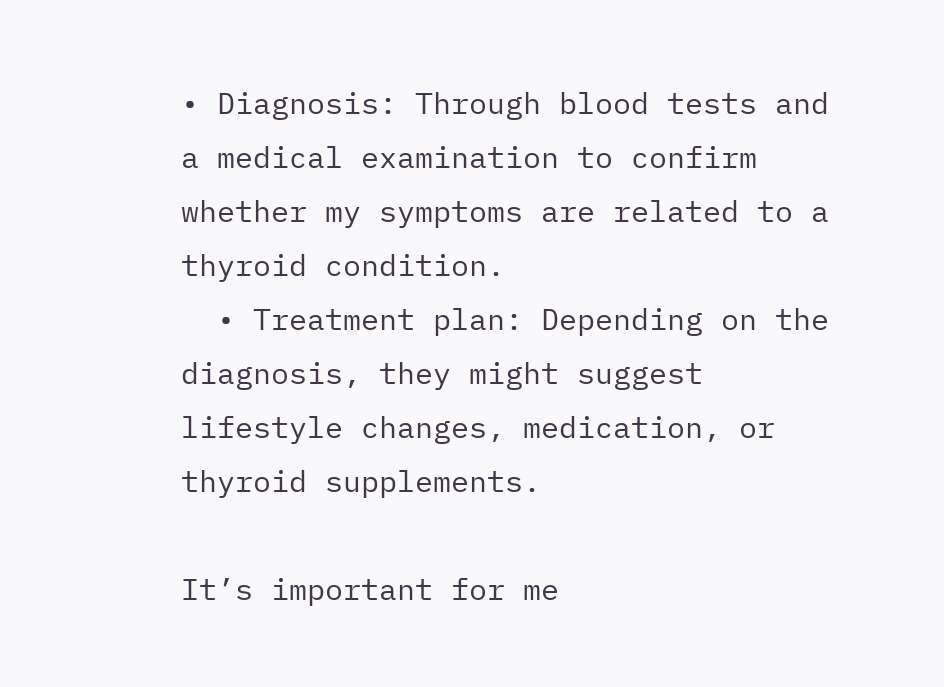• Diagnosis: Through blood tests and a medical examination to confirm whether my symptoms are related to a thyroid condition.
  • Treatment plan: Depending on the diagnosis, they might suggest lifestyle changes, medication, or thyroid supplements.

It’s important for me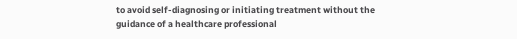to avoid self-diagnosing or initiating treatment without the guidance of a healthcare professional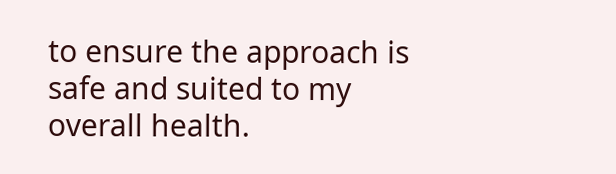to ensure the approach is safe and suited to my overall health.